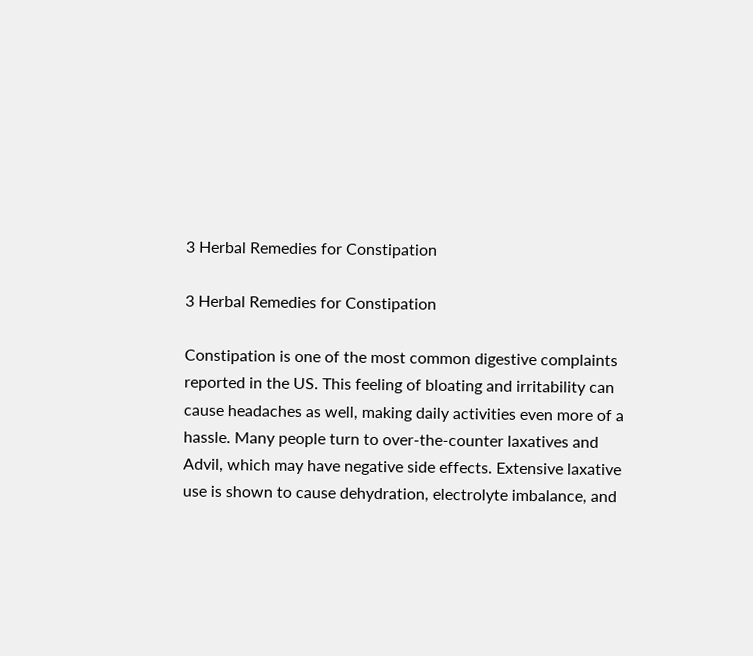3 Herbal Remedies for Constipation

3 Herbal Remedies for Constipation

Constipation is one of the most common digestive complaints reported in the US. This feeling of bloating and irritability can cause headaches as well, making daily activities even more of a hassle. Many people turn to over-the-counter laxatives and Advil, which may have negative side effects. Extensive laxative use is shown to cause dehydration, electrolyte imbalance, and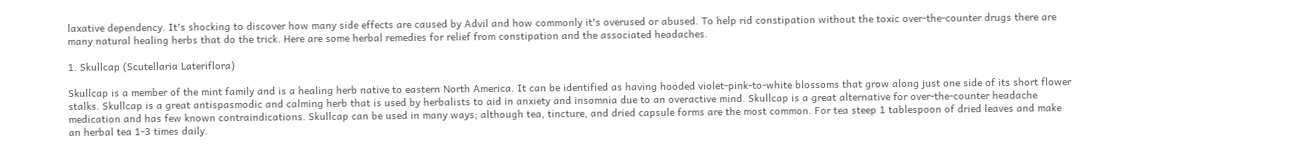laxative dependency. It's shocking to discover how many side effects are caused by Advil and how commonly it's overused or abused. To help rid constipation without the toxic over-the-counter drugs there are many natural healing herbs that do the trick. Here are some herbal remedies for relief from constipation and the associated headaches.

1. Skullcap (Scutellaria Lateriflora)

Skullcap is a member of the mint family and is a healing herb native to eastern North America. It can be identified as having hooded violet-pink-to-white blossoms that grow along just one side of its short flower stalks. Skullcap is a great antispasmodic and calming herb that is used by herbalists to aid in anxiety and insomnia due to an overactive mind. Skullcap is a great alternative for over-the-counter headache medication and has few known contraindications. Skullcap can be used in many ways; although tea, tincture, and dried capsule forms are the most common. For tea steep 1 tablespoon of dried leaves and make an herbal tea 1-3 times daily.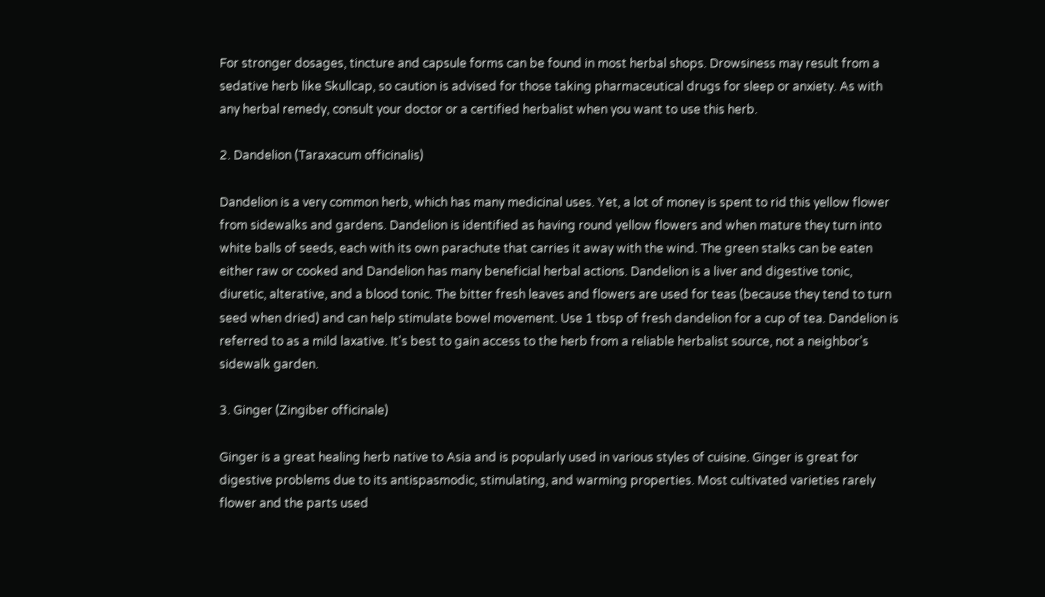For stronger dosages, tincture and capsule forms can be found in most herbal shops. Drowsiness may result from a sedative herb like Skullcap, so caution is advised for those taking pharmaceutical drugs for sleep or anxiety. As with any herbal remedy, consult your doctor or a certified herbalist when you want to use this herb.

2. Dandelion (Taraxacum officinalis)

Dandelion is a very common herb, which has many medicinal uses. Yet, a lot of money is spent to rid this yellow flower from sidewalks and gardens. Dandelion is identified as having round yellow flowers and when mature they turn into white balls of seeds, each with its own parachute that carries it away with the wind. The green stalks can be eaten either raw or cooked and Dandelion has many beneficial herbal actions. Dandelion is a liver and digestive tonic, diuretic, alterative, and a blood tonic. The bitter fresh leaves and flowers are used for teas (because they tend to turn seed when dried) and can help stimulate bowel movement. Use 1 tbsp of fresh dandelion for a cup of tea. Dandelion is referred to as a mild laxative. It's best to gain access to the herb from a reliable herbalist source, not a neighbor’s sidewalk garden.

3. Ginger (Zingiber officinale)

Ginger is a great healing herb native to Asia and is popularly used in various styles of cuisine. Ginger is great for digestive problems due to its antispasmodic, stimulating, and warming properties. Most cultivated varieties rarely flower and the parts used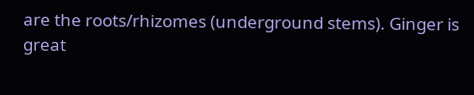are the roots/rhizomes (underground stems). Ginger is great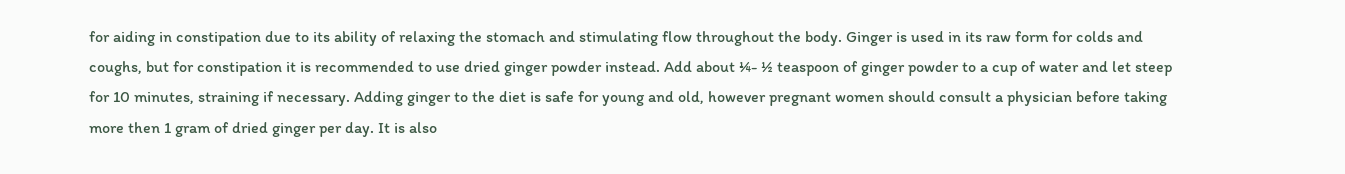for aiding in constipation due to its ability of relaxing the stomach and stimulating flow throughout the body. Ginger is used in its raw form for colds and coughs, but for constipation it is recommended to use dried ginger powder instead. Add about ¼- ½ teaspoon of ginger powder to a cup of water and let steep for 10 minutes, straining if necessary. Adding ginger to the diet is safe for young and old, however pregnant women should consult a physician before taking more then 1 gram of dried ginger per day. It is also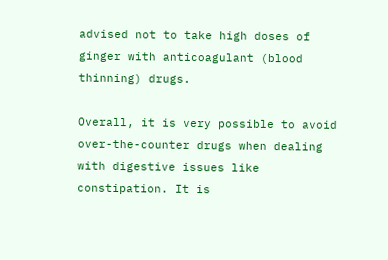advised not to take high doses of ginger with anticoagulant (blood thinning) drugs.

Overall, it is very possible to avoid over-the-counter drugs when dealing with digestive issues like constipation. It is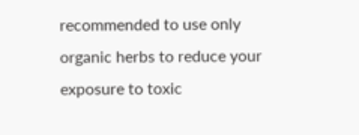recommended to use only organic herbs to reduce your exposure to toxic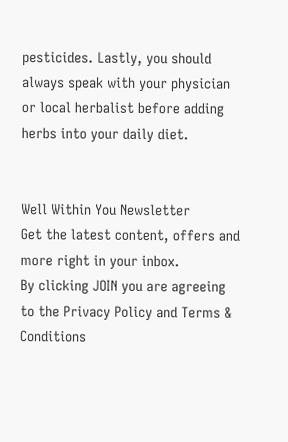pesticides. Lastly, you should always speak with your physician or local herbalist before adding herbs into your daily diet.


Well Within You Newsletter
Get the latest content, offers and more right in your inbox.
By clicking JOIN you are agreeing to the Privacy Policy and Terms & Conditions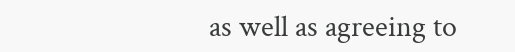as well as agreeing to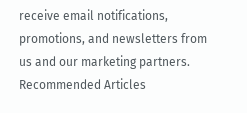receive email notifications, promotions, and newsletters from us and our marketing partners.
Recommended Articles